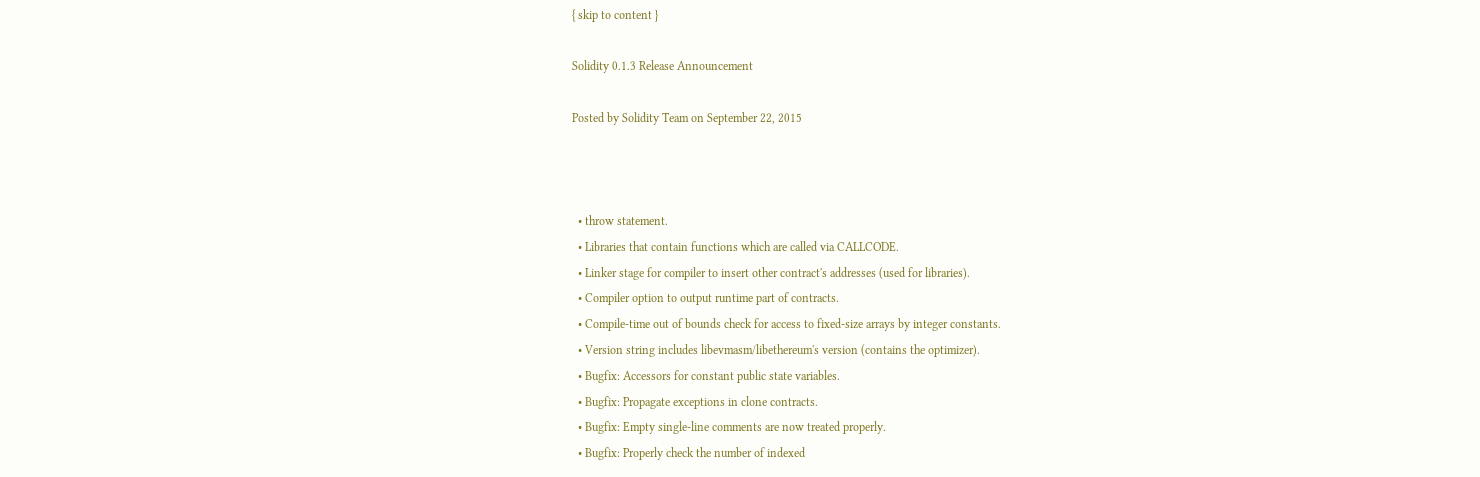{ skip to content }

Solidity 0.1.3 Release Announcement

Posted by Solidity Team on September 22, 2015



  • throw statement.
  • Libraries that contain functions which are called via CALLCODE.
  • Linker stage for compiler to insert other contract's addresses (used for libraries).
  • Compiler option to output runtime part of contracts.
  • Compile-time out of bounds check for access to fixed-size arrays by integer constants.
  • Version string includes libevmasm/libethereum's version (contains the optimizer).
  • Bugfix: Accessors for constant public state variables.
  • Bugfix: Propagate exceptions in clone contracts.
  • Bugfix: Empty single-line comments are now treated properly.
  • Bugfix: Properly check the number of indexed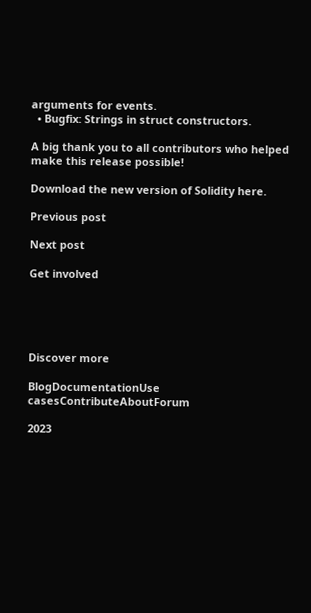arguments for events.
  • Bugfix: Strings in struct constructors.

A big thank you to all contributors who helped make this release possible!

Download the new version of Solidity here.

Previous post

Next post

Get involved





Discover more

BlogDocumentationUse casesContributeAboutForum

2023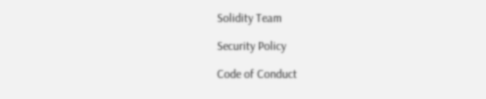Solidity Team

Security Policy

Code of Conduct